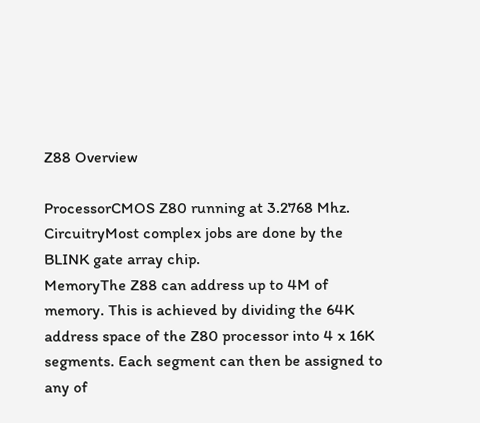Z88 Overview

ProcessorCMOS Z80 running at 3.2768 Mhz.
CircuitryMost complex jobs are done by the BLINK gate array chip.
MemoryThe Z88 can address up to 4M of memory. This is achieved by dividing the 64K address space of the Z80 processor into 4 x 16K segments. Each segment can then be assigned to any of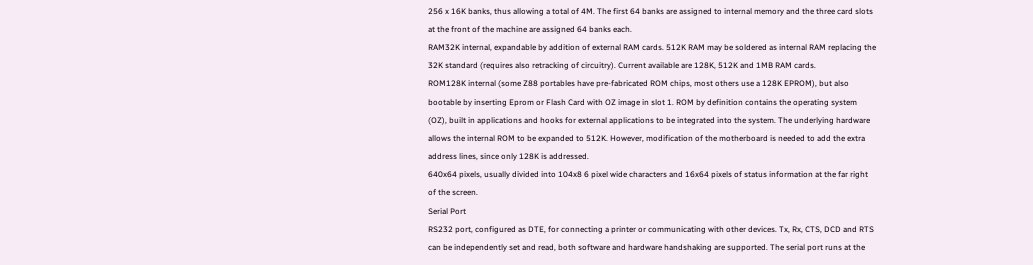256 x 16K banks, thus allowing a total of 4M. The first 64 banks are assigned to internal memory and the three card slots at the front of the machine are assigned 64 banks each.
RAM32K internal, expandable by addition of external RAM cards. 512K RAM may be soldered as internal RAM replacing the 32K standard (requires also retracking of circuitry). Current available are 128K, 512K and 1MB RAM cards.
ROM128K internal (some Z88 portables have pre-fabricated ROM chips, most others use a 128K EPROM), but also bootable by inserting Eprom or Flash Card with OZ image in slot 1. ROM by definition contains the operating system (OZ), built in applications and hooks for external applications to be integrated into the system. The underlying hardware allows the internal ROM to be expanded to 512K. However, modification of the motherboard is needed to add the extra address lines, since only 128K is addressed.
640x64 pixels, usually divided into 104x8 6 pixel wide characters and 16x64 pixels of status information at the far right of the screen.
Serial Port
RS232 port, configured as DTE, for connecting a printer or communicating with other devices. Tx, Rx, CTS, DCD and RTS can be independently set and read, both software and hardware handshaking are supported. The serial port runs at the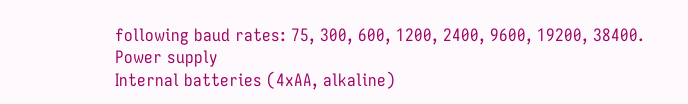following baud rates: 75, 300, 600, 1200, 2400, 9600, 19200, 38400.
Power supply
Internal batteries (4xAA, alkaline)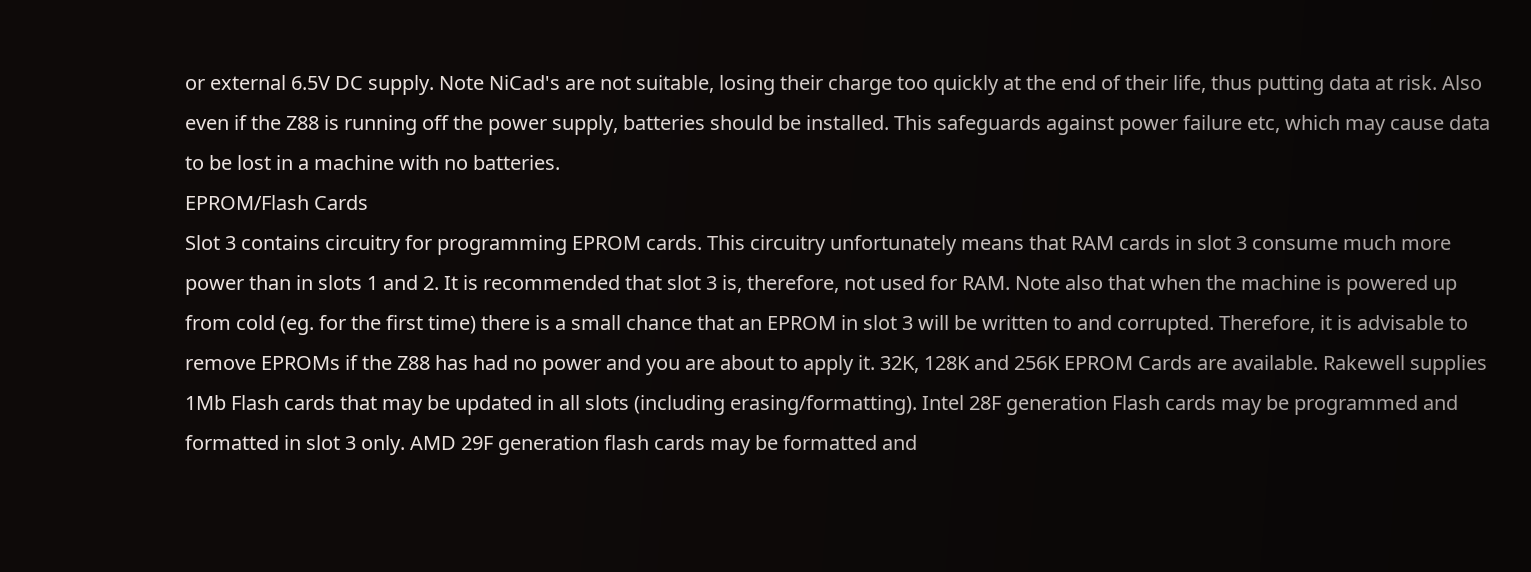or external 6.5V DC supply. Note NiCad's are not suitable, losing their charge too quickly at the end of their life, thus putting data at risk. Also even if the Z88 is running off the power supply, batteries should be installed. This safeguards against power failure etc, which may cause data to be lost in a machine with no batteries.
EPROM/Flash Cards
Slot 3 contains circuitry for programming EPROM cards. This circuitry unfortunately means that RAM cards in slot 3 consume much more power than in slots 1 and 2. It is recommended that slot 3 is, therefore, not used for RAM. Note also that when the machine is powered up from cold (eg. for the first time) there is a small chance that an EPROM in slot 3 will be written to and corrupted. Therefore, it is advisable to remove EPROMs if the Z88 has had no power and you are about to apply it. 32K, 128K and 256K EPROM Cards are available. Rakewell supplies 1Mb Flash cards that may be updated in all slots (including erasing/formatting). Intel 28F generation Flash cards may be programmed and formatted in slot 3 only. AMD 29F generation flash cards may be formatted and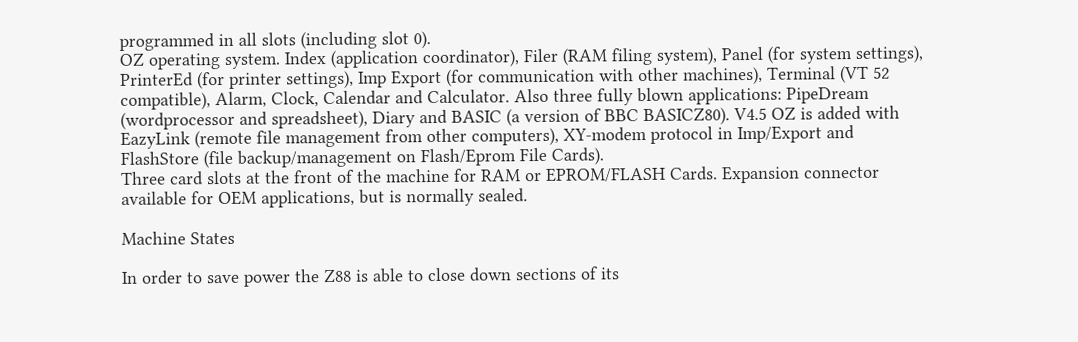programmed in all slots (including slot 0).
OZ operating system. Index (application coordinator), Filer (RAM filing system), Panel (for system settings), PrinterEd (for printer settings), Imp Export (for communication with other machines), Terminal (VT 52 compatible), Alarm, Clock, Calendar and Calculator. Also three fully blown applications: PipeDream (wordprocessor and spreadsheet), Diary and BASIC (a version of BBC BASICZ80). V4.5 OZ is added with EazyLink (remote file management from other computers), XY-modem protocol in Imp/Export and FlashStore (file backup/management on Flash/Eprom File Cards).
Three card slots at the front of the machine for RAM or EPROM/FLASH Cards. Expansion connector available for OEM applications, but is normally sealed.

Machine States

In order to save power the Z88 is able to close down sections of its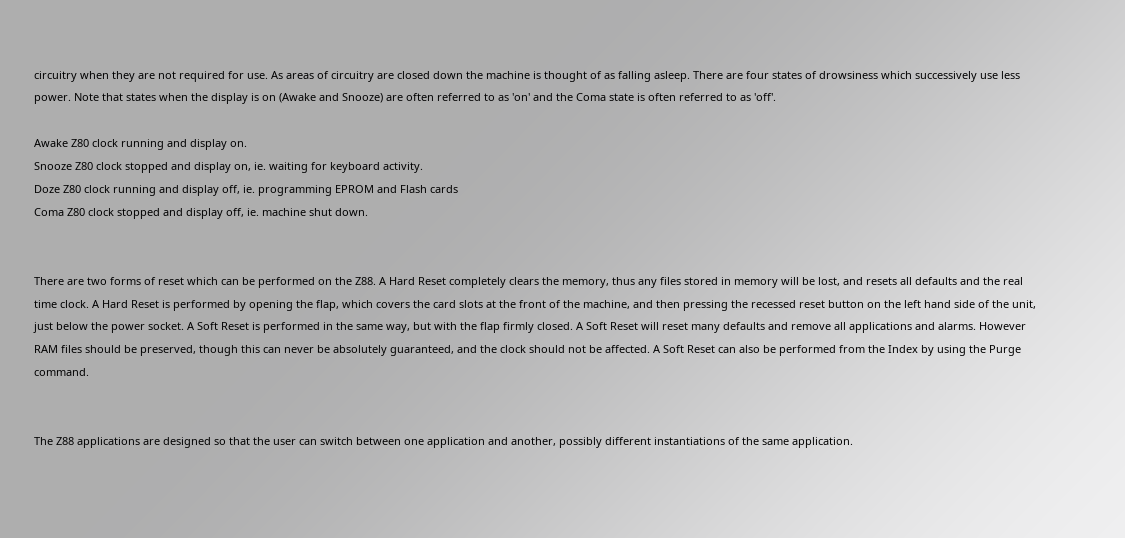circuitry when they are not required for use. As areas of circuitry are closed down the machine is thought of as falling asleep. There are four states of drowsiness which successively use less power. Note that states when the display is on (Awake and Snooze) are often referred to as 'on' and the Coma state is often referred to as 'off'.

Awake Z80 clock running and display on.
Snooze Z80 clock stopped and display on, ie. waiting for keyboard activity.
Doze Z80 clock running and display off, ie. programming EPROM and Flash cards
Coma Z80 clock stopped and display off, ie. machine shut down.


There are two forms of reset which can be performed on the Z88. A Hard Reset completely clears the memory, thus any files stored in memory will be lost, and resets all defaults and the real time clock. A Hard Reset is performed by opening the flap, which covers the card slots at the front of the machine, and then pressing the recessed reset button on the left hand side of the unit, just below the power socket. A Soft Reset is performed in the same way, but with the flap firmly closed. A Soft Reset will reset many defaults and remove all applications and alarms. However RAM files should be preserved, though this can never be absolutely guaranteed, and the clock should not be affected. A Soft Reset can also be performed from the Index by using the Purge command.


The Z88 applications are designed so that the user can switch between one application and another, possibly different instantiations of the same application.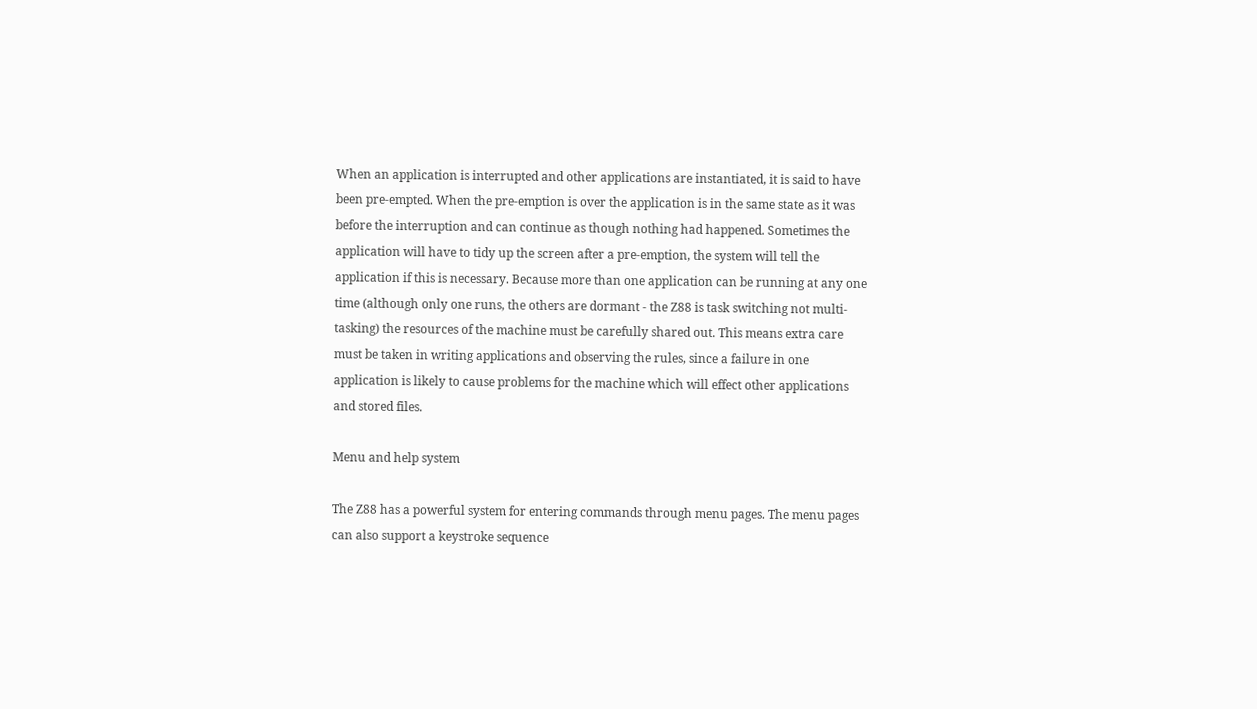When an application is interrupted and other applications are instantiated, it is said to have been pre-empted. When the pre-emption is over the application is in the same state as it was before the interruption and can continue as though nothing had happened. Sometimes the application will have to tidy up the screen after a pre-emption, the system will tell the application if this is necessary. Because more than one application can be running at any one time (although only one runs, the others are dormant - the Z88 is task switching not multi-tasking) the resources of the machine must be carefully shared out. This means extra care must be taken in writing applications and observing the rules, since a failure in one application is likely to cause problems for the machine which will effect other applications and stored files.

Menu and help system

The Z88 has a powerful system for entering commands through menu pages. The menu pages can also support a keystroke sequence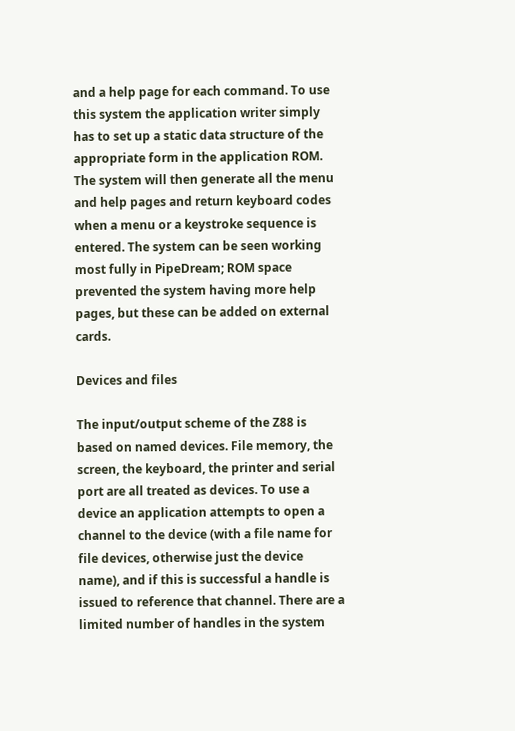and a help page for each command. To use this system the application writer simply has to set up a static data structure of the appropriate form in the application ROM. The system will then generate all the menu and help pages and return keyboard codes when a menu or a keystroke sequence is entered. The system can be seen working most fully in PipeDream; ROM space prevented the system having more help pages, but these can be added on external cards.

Devices and files

The input/output scheme of the Z88 is based on named devices. File memory, the screen, the keyboard, the printer and serial port are all treated as devices. To use a device an application attempts to open a channel to the device (with a file name for file devices, otherwise just the device name), and if this is successful a handle is issued to reference that channel. There are a limited number of handles in the system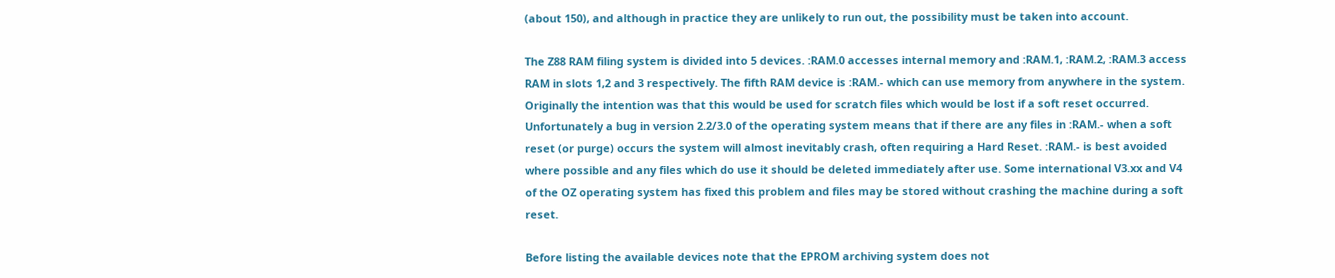(about 150), and although in practice they are unlikely to run out, the possibility must be taken into account.

The Z88 RAM filing system is divided into 5 devices. :RAM.0 accesses internal memory and :RAM.1, :RAM.2, :RAM.3 access RAM in slots 1,2 and 3 respectively. The fifth RAM device is :RAM.- which can use memory from anywhere in the system. Originally the intention was that this would be used for scratch files which would be lost if a soft reset occurred. Unfortunately a bug in version 2.2/3.0 of the operating system means that if there are any files in :RAM.- when a soft reset (or purge) occurs the system will almost inevitably crash, often requiring a Hard Reset. :RAM.- is best avoided where possible and any files which do use it should be deleted immediately after use. Some international V3.xx and V4 of the OZ operating system has fixed this problem and files may be stored without crashing the machine during a soft reset.

Before listing the available devices note that the EPROM archiving system does not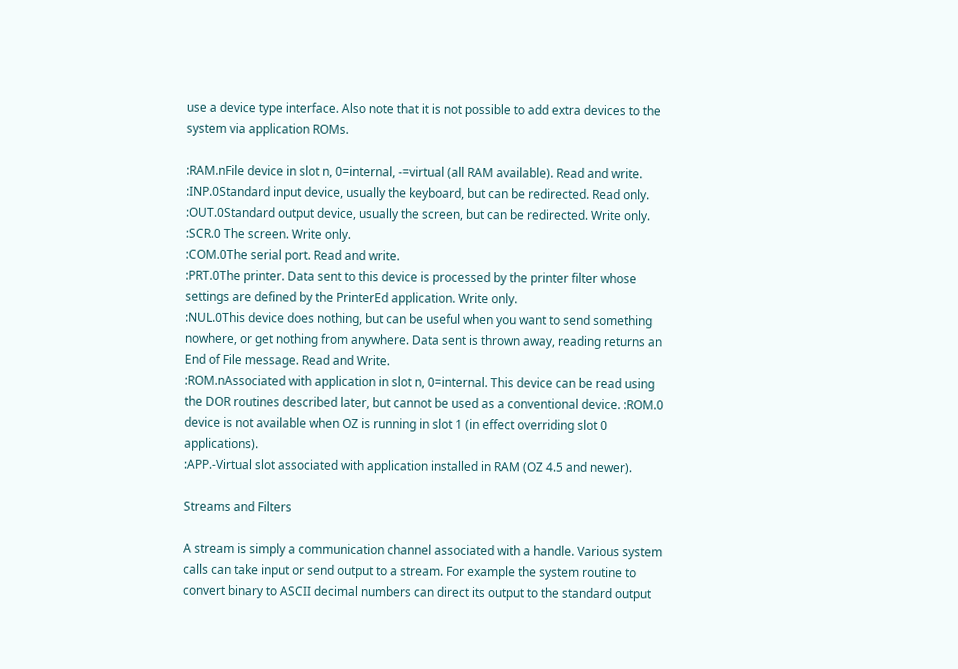use a device type interface. Also note that it is not possible to add extra devices to the system via application ROMs.

:RAM.nFile device in slot n, 0=internal, -=virtual (all RAM available). Read and write.
:INP.0Standard input device, usually the keyboard, but can be redirected. Read only.
:OUT.0Standard output device, usually the screen, but can be redirected. Write only.
:SCR.0 The screen. Write only.
:COM.0The serial port. Read and write.
:PRT.0The printer. Data sent to this device is processed by the printer filter whose settings are defined by the PrinterEd application. Write only.
:NUL.0This device does nothing, but can be useful when you want to send something nowhere, or get nothing from anywhere. Data sent is thrown away, reading returns an End of File message. Read and Write.
:ROM.nAssociated with application in slot n, 0=internal. This device can be read using the DOR routines described later, but cannot be used as a conventional device. :ROM.0 device is not available when OZ is running in slot 1 (in effect overriding slot 0 applications).
:APP.-Virtual slot associated with application installed in RAM (OZ 4.5 and newer).

Streams and Filters

A stream is simply a communication channel associated with a handle. Various system calls can take input or send output to a stream. For example the system routine to convert binary to ASCII decimal numbers can direct its output to the standard output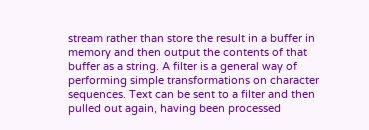stream rather than store the result in a buffer in memory and then output the contents of that buffer as a string. A filter is a general way of performing simple transformations on character sequences. Text can be sent to a filter and then pulled out again, having been processed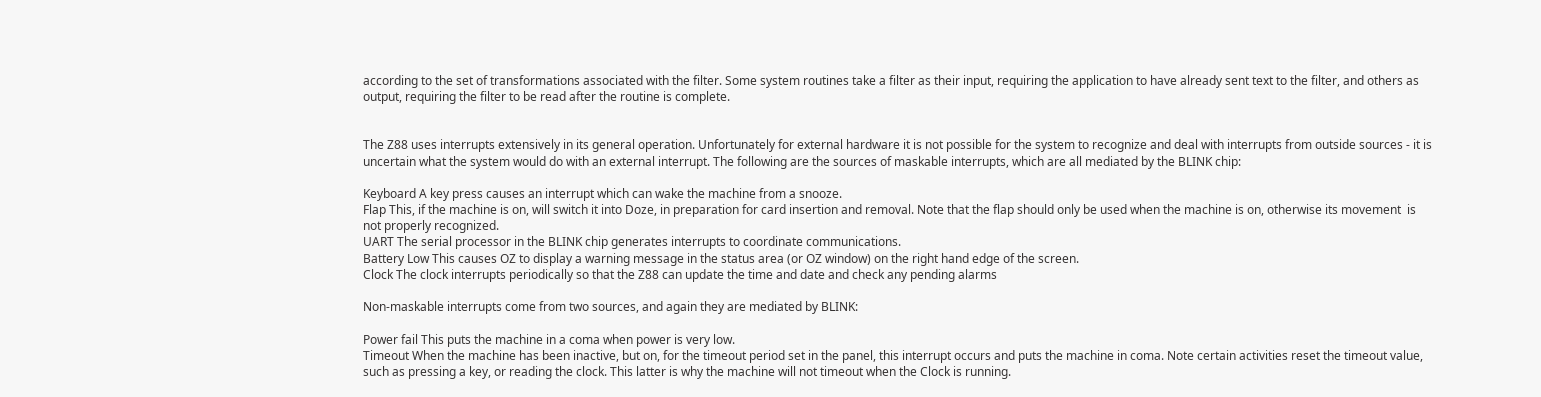according to the set of transformations associated with the filter. Some system routines take a filter as their input, requiring the application to have already sent text to the filter, and others as output, requiring the filter to be read after the routine is complete.


The Z88 uses interrupts extensively in its general operation. Unfortunately for external hardware it is not possible for the system to recognize and deal with interrupts from outside sources - it is uncertain what the system would do with an external interrupt. The following are the sources of maskable interrupts, which are all mediated by the BLINK chip:

Keyboard A key press causes an interrupt which can wake the machine from a snooze.
Flap This, if the machine is on, will switch it into Doze, in preparation for card insertion and removal. Note that the flap should only be used when the machine is on, otherwise its movement  is not properly recognized.
UART The serial processor in the BLINK chip generates interrupts to coordinate communications.
Battery Low This causes OZ to display a warning message in the status area (or OZ window) on the right hand edge of the screen.
Clock The clock interrupts periodically so that the Z88 can update the time and date and check any pending alarms

Non-maskable interrupts come from two sources, and again they are mediated by BLINK:

Power fail This puts the machine in a coma when power is very low.
Timeout When the machine has been inactive, but on, for the timeout period set in the panel, this interrupt occurs and puts the machine in coma. Note certain activities reset the timeout value, such as pressing a key, or reading the clock. This latter is why the machine will not timeout when the Clock is running.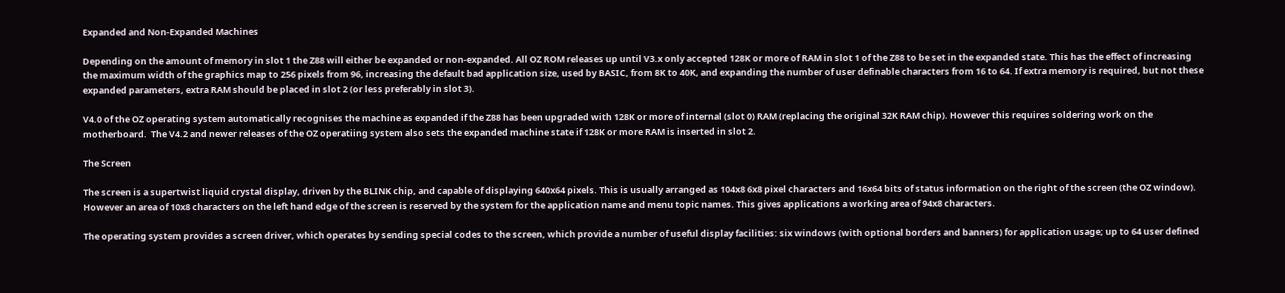Expanded and Non-Expanded Machines

Depending on the amount of memory in slot 1 the Z88 will either be expanded or non-expanded. All OZ ROM releases up until V3.x only accepted 128K or more of RAM in slot 1 of the Z88 to be set in the expanded state. This has the effect of increasing the maximum width of the graphics map to 256 pixels from 96, increasing the default bad application size, used by BASIC, from 8K to 40K, and expanding the number of user definable characters from 16 to 64. If extra memory is required, but not these expanded parameters, extra RAM should be placed in slot 2 (or less preferably in slot 3).

V4.0 of the OZ operating system automatically recognises the machine as expanded if the Z88 has been upgraded with 128K or more of internal (slot 0) RAM (replacing the original 32K RAM chip). However this requires soldering work on the motherboard.  The V4.2 and newer releases of the OZ operatiing system also sets the expanded machine state if 128K or more RAM is inserted in slot 2.

The Screen

The screen is a supertwist liquid crystal display, driven by the BLINK chip, and capable of displaying 640x64 pixels. This is usually arranged as 104x8 6x8 pixel characters and 16x64 bits of status information on the right of the screen (the OZ window). However an area of 10x8 characters on the left hand edge of the screen is reserved by the system for the application name and menu topic names. This gives applications a working area of 94x8 characters.

The operating system provides a screen driver, which operates by sending special codes to the screen, which provide a number of useful display facilities: six windows (with optional borders and banners) for application usage; up to 64 user defined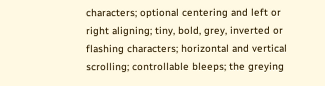characters; optional centering and left or right aligning; tiny, bold, grey, inverted or flashing characters; horizontal and vertical scrolling; controllable bleeps; the greying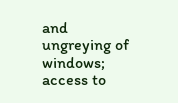and ungreying of windows; access to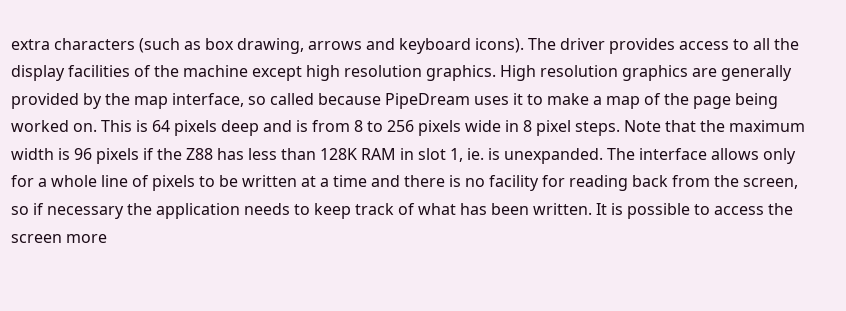extra characters (such as box drawing, arrows and keyboard icons). The driver provides access to all the display facilities of the machine except high resolution graphics. High resolution graphics are generally provided by the map interface, so called because PipeDream uses it to make a map of the page being worked on. This is 64 pixels deep and is from 8 to 256 pixels wide in 8 pixel steps. Note that the maximum width is 96 pixels if the Z88 has less than 128K RAM in slot 1, ie. is unexpanded. The interface allows only for a whole line of pixels to be written at a time and there is no facility for reading back from the screen, so if necessary the application needs to keep track of what has been written. It is possible to access the screen more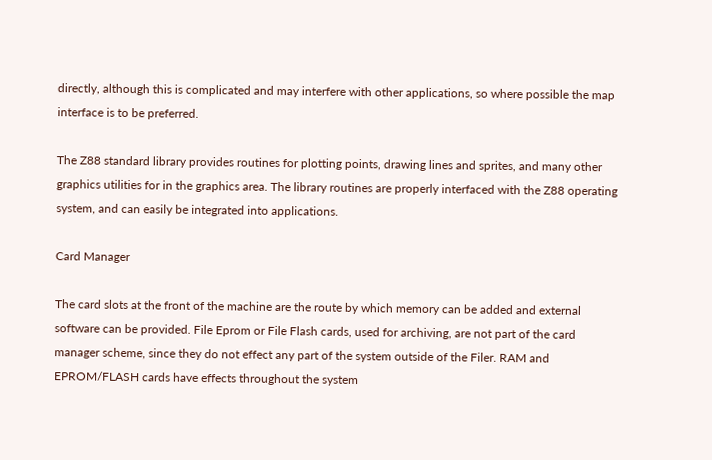directly, although this is complicated and may interfere with other applications, so where possible the map interface is to be preferred.

The Z88 standard library provides routines for plotting points, drawing lines and sprites, and many other graphics utilities for in the graphics area. The library routines are properly interfaced with the Z88 operating system, and can easily be integrated into applications.

Card Manager

The card slots at the front of the machine are the route by which memory can be added and external software can be provided. File Eprom or File Flash cards, used for archiving, are not part of the card manager scheme, since they do not effect any part of the system outside of the Filer. RAM and EPROM/FLASH cards have effects throughout the system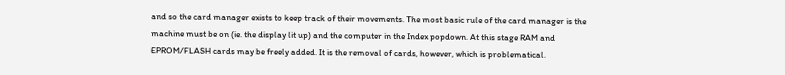and so the card manager exists to keep track of their movements. The most basic rule of the card manager is the machine must be on (ie. the display lit up) and the computer in the Index popdown. At this stage RAM and EPROM/FLASH cards may be freely added. It is the removal of cards, however, which is problematical.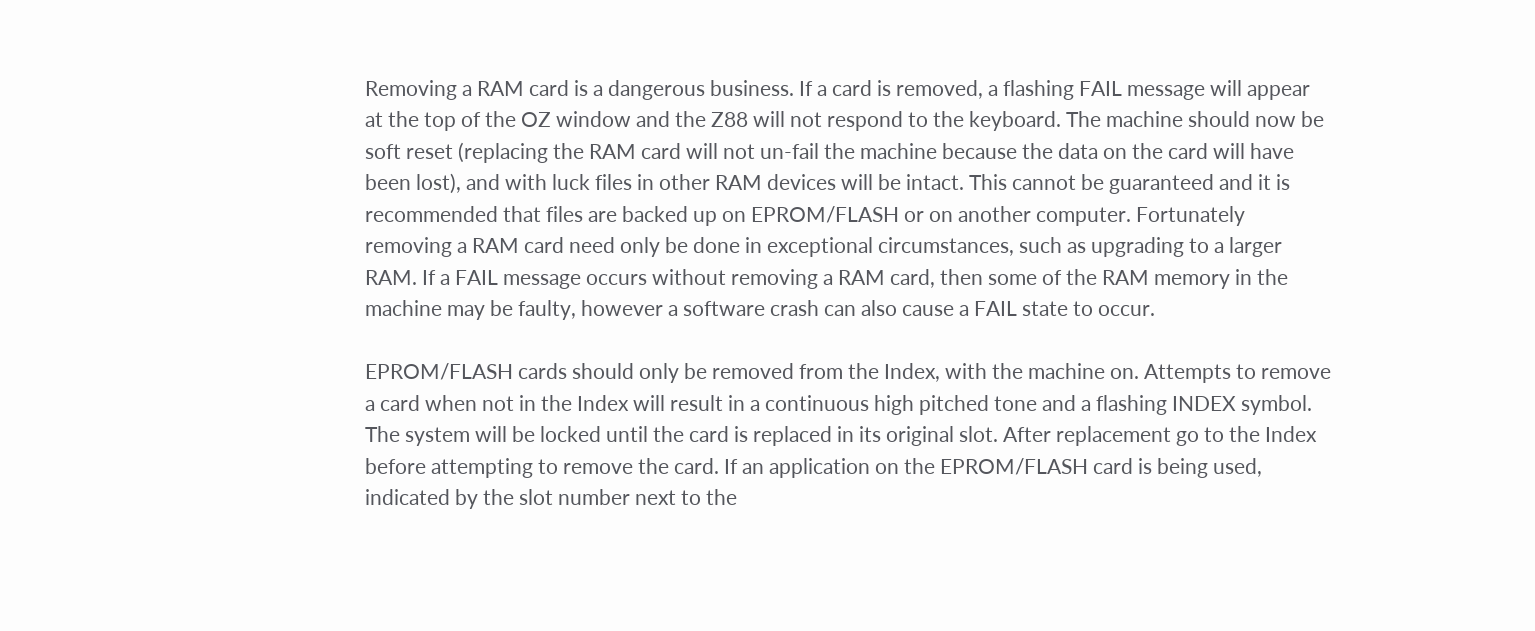Removing a RAM card is a dangerous business. If a card is removed, a flashing FAIL message will appear at the top of the OZ window and the Z88 will not respond to the keyboard. The machine should now be soft reset (replacing the RAM card will not un-fail the machine because the data on the card will have been lost), and with luck files in other RAM devices will be intact. This cannot be guaranteed and it is recommended that files are backed up on EPROM/FLASH or on another computer. Fortunately removing a RAM card need only be done in exceptional circumstances, such as upgrading to a larger RAM. If a FAIL message occurs without removing a RAM card, then some of the RAM memory in the machine may be faulty, however a software crash can also cause a FAIL state to occur.

EPROM/FLASH cards should only be removed from the Index, with the machine on. Attempts to remove a card when not in the Index will result in a continuous high pitched tone and a flashing INDEX symbol. The system will be locked until the card is replaced in its original slot. After replacement go to the Index before attempting to remove the card. If an application on the EPROM/FLASH card is being used, indicated by the slot number next to the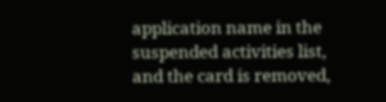application name in the suspended activities list, and the card is removed,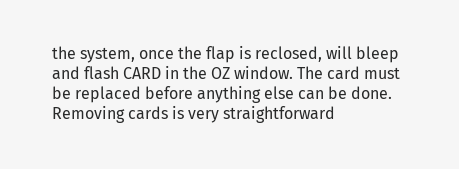the system, once the flap is reclosed, will bleep and flash CARD in the OZ window. The card must be replaced before anything else can be done. Removing cards is very straightforward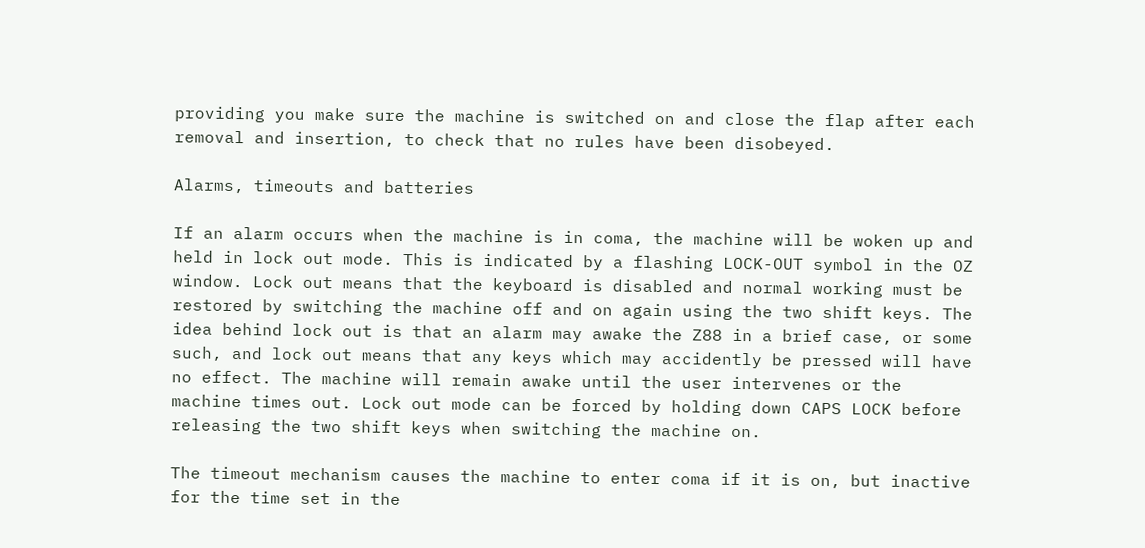providing you make sure the machine is switched on and close the flap after each removal and insertion, to check that no rules have been disobeyed.

Alarms, timeouts and batteries

If an alarm occurs when the machine is in coma, the machine will be woken up and held in lock out mode. This is indicated by a flashing LOCK-OUT symbol in the OZ window. Lock out means that the keyboard is disabled and normal working must be restored by switching the machine off and on again using the two shift keys. The idea behind lock out is that an alarm may awake the Z88 in a brief case, or some such, and lock out means that any keys which may accidently be pressed will have no effect. The machine will remain awake until the user intervenes or the machine times out. Lock out mode can be forced by holding down CAPS LOCK before releasing the two shift keys when switching the machine on.

The timeout mechanism causes the machine to enter coma if it is on, but inactive for the time set in the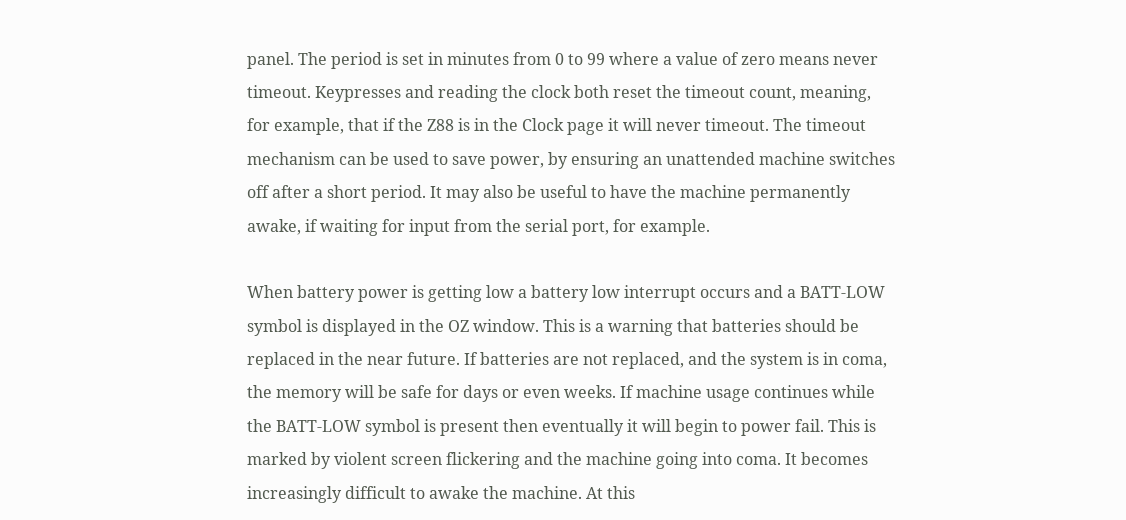panel. The period is set in minutes from 0 to 99 where a value of zero means never timeout. Keypresses and reading the clock both reset the timeout count, meaning, for example, that if the Z88 is in the Clock page it will never timeout. The timeout mechanism can be used to save power, by ensuring an unattended machine switches off after a short period. It may also be useful to have the machine permanently awake, if waiting for input from the serial port, for example.

When battery power is getting low a battery low interrupt occurs and a BATT-LOW symbol is displayed in the OZ window. This is a warning that batteries should be replaced in the near future. If batteries are not replaced, and the system is in coma, the memory will be safe for days or even weeks. If machine usage continues while the BATT-LOW symbol is present then eventually it will begin to power fail. This is marked by violent screen flickering and the machine going into coma. It becomes increasingly difficult to awake the machine. At this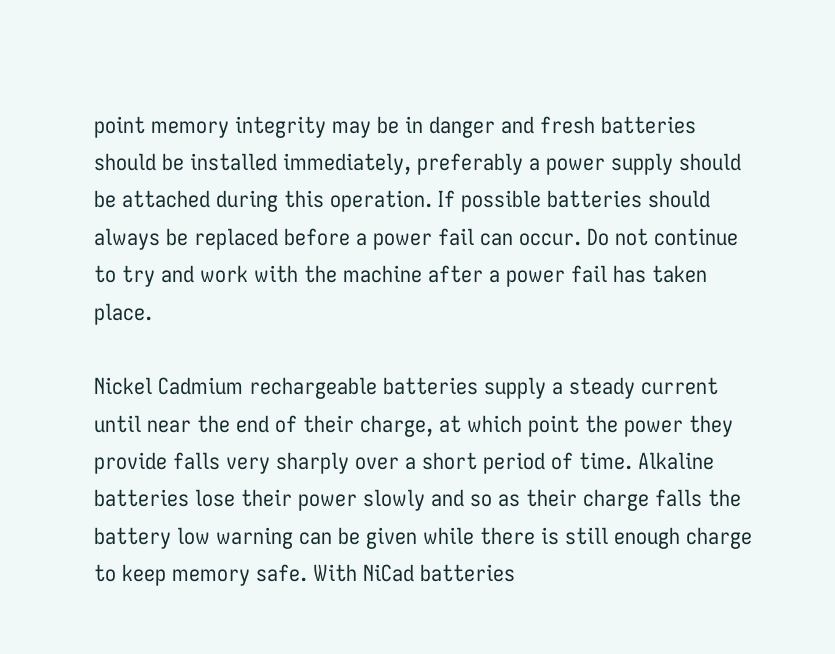point memory integrity may be in danger and fresh batteries should be installed immediately, preferably a power supply should be attached during this operation. If possible batteries should always be replaced before a power fail can occur. Do not continue to try and work with the machine after a power fail has taken place.

Nickel Cadmium rechargeable batteries supply a steady current until near the end of their charge, at which point the power they provide falls very sharply over a short period of time. Alkaline batteries lose their power slowly and so as their charge falls the battery low warning can be given while there is still enough charge to keep memory safe. With NiCad batteries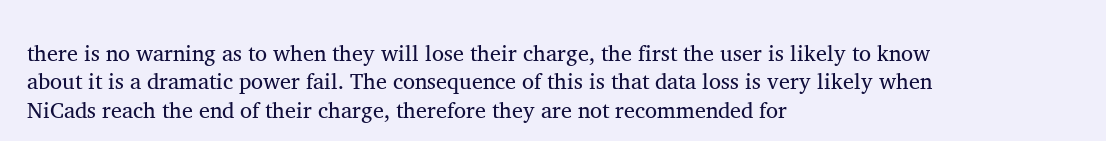there is no warning as to when they will lose their charge, the first the user is likely to know about it is a dramatic power fail. The consequence of this is that data loss is very likely when NiCads reach the end of their charge, therefore they are not recommended for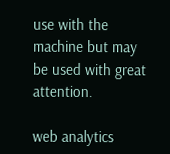use with the machine but may be used with great attention.

web analytics